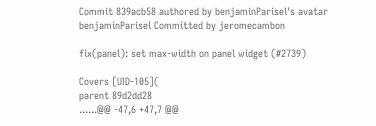Commit 839acb58 authored by benjaminParisel's avatar benjaminParisel Committed by jeromecambon

fix(panel): set max-width on panel widget (#2739)

Covers [UID-105](
parent 89d2dd28
......@@ -47,6 +47,7 @@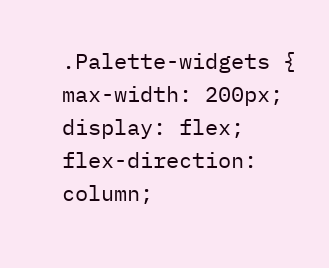.Palette-widgets {
max-width: 200px;
display: flex;
flex-direction: column;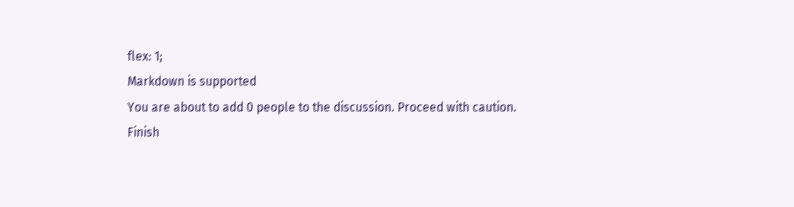flex: 1;
Markdown is supported
You are about to add 0 people to the discussion. Proceed with caution.
Finish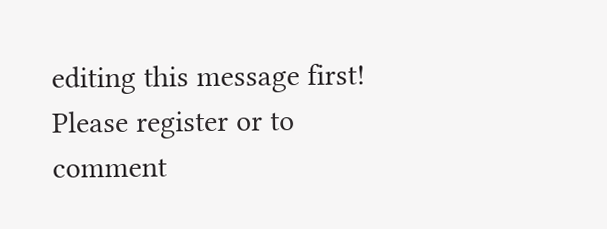editing this message first!
Please register or to comment